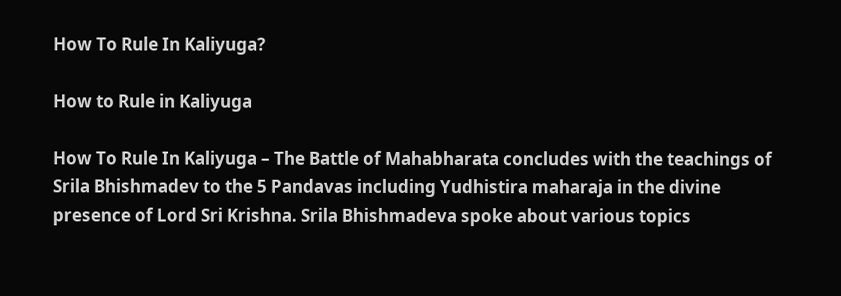How To Rule In Kaliyuga?

How to Rule in Kaliyuga

How To Rule In Kaliyuga – The Battle of Mahabharata concludes with the teachings of Srila Bhishmadev to the 5 Pandavas including Yudhistira maharaja in the divine presence of Lord Sri Krishna. Srila Bhishmadeva spoke about various topics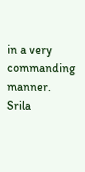in a very commanding manner.  Srila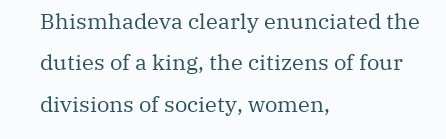Bhismhadeva clearly enunciated the duties of a king, the citizens of four divisions of society, women,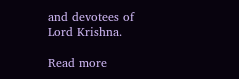and devotees of Lord Krishna.

Read more